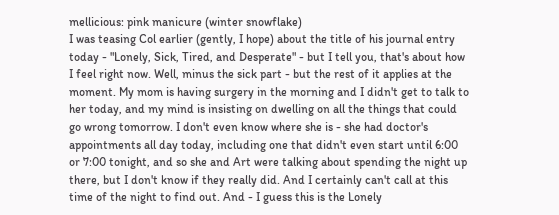mellicious: pink manicure (winter snowflake)
I was teasing Col earlier (gently, I hope) about the title of his journal entry today - "Lonely, Sick, Tired, and Desperate" - but I tell you, that's about how I feel right now. Well, minus the sick part - but the rest of it applies at the moment. My mom is having surgery in the morning and I didn't get to talk to her today, and my mind is insisting on dwelling on all the things that could go wrong tomorrow. I don't even know where she is - she had doctor's appointments all day today, including one that didn't even start until 6:00 or 7:00 tonight, and so she and Art were talking about spending the night up there, but I don't know if they really did. And I certainly can't call at this time of the night to find out. And - I guess this is the Lonely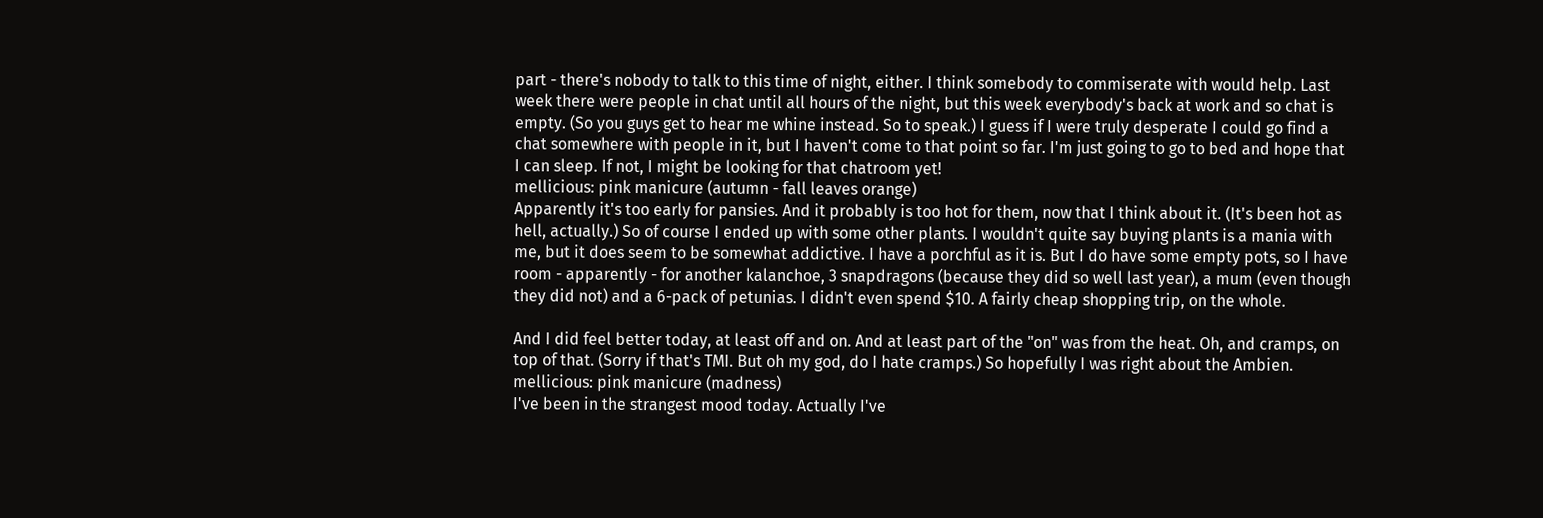part - there's nobody to talk to this time of night, either. I think somebody to commiserate with would help. Last week there were people in chat until all hours of the night, but this week everybody's back at work and so chat is empty. (So you guys get to hear me whine instead. So to speak.) I guess if I were truly desperate I could go find a chat somewhere with people in it, but I haven't come to that point so far. I'm just going to go to bed and hope that I can sleep. If not, I might be looking for that chatroom yet!
mellicious: pink manicure (autumn - fall leaves orange)
Apparently it's too early for pansies. And it probably is too hot for them, now that I think about it. (It's been hot as hell, actually.) So of course I ended up with some other plants. I wouldn't quite say buying plants is a mania with me, but it does seem to be somewhat addictive. I have a porchful as it is. But I do have some empty pots, so I have room - apparently - for another kalanchoe, 3 snapdragons (because they did so well last year), a mum (even though they did not) and a 6-pack of petunias. I didn't even spend $10. A fairly cheap shopping trip, on the whole.

And I did feel better today, at least off and on. And at least part of the "on" was from the heat. Oh, and cramps, on top of that. (Sorry if that's TMI. But oh my god, do I hate cramps.) So hopefully I was right about the Ambien.
mellicious: pink manicure (madness)
I've been in the strangest mood today. Actually I've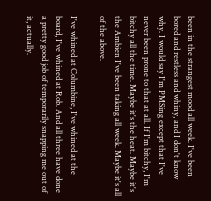been in the strangest mood all week. I've been bored and restless and whiny, and I don't know why. I would say I'm PMSing except that I've never been prone to that at all. If I'm bitchy, I'm bitchy all the time. Maybe it's the heat. Maybe it's the Ambien I've been taking all week. Maybe it's all of the above.

I've whined at Columbine, I've whined at the board, I've whined at Rob. And all three have done a pretty good job of temporarily snapping me out of it, actually.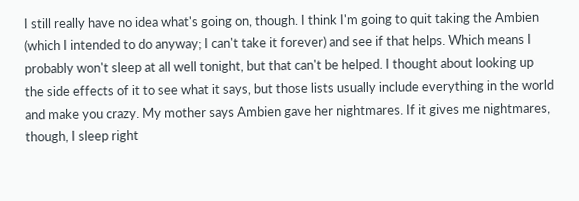I still really have no idea what's going on, though. I think I'm going to quit taking the Ambien (which I intended to do anyway; I can't take it forever) and see if that helps. Which means I probably won't sleep at all well tonight, but that can't be helped. I thought about looking up the side effects of it to see what it says, but those lists usually include everything in the world and make you crazy. My mother says Ambien gave her nightmares. If it gives me nightmares, though, I sleep right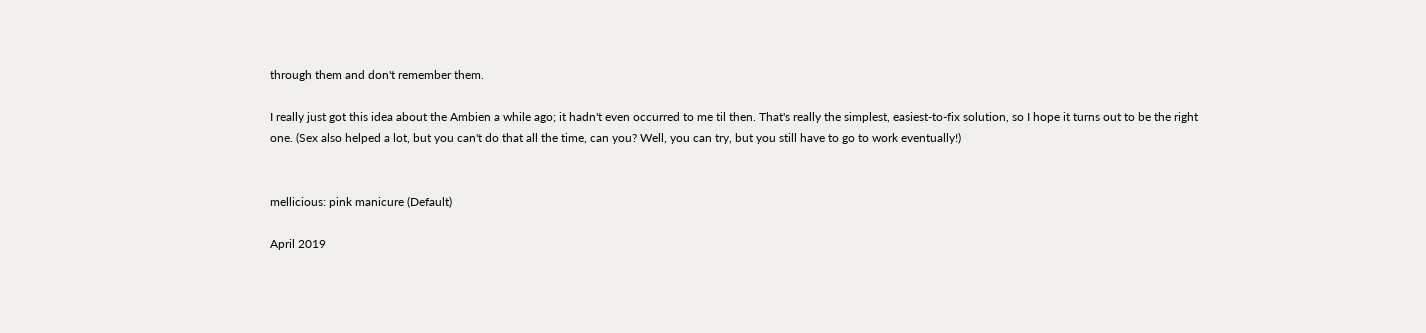through them and don't remember them.

I really just got this idea about the Ambien a while ago; it hadn't even occurred to me til then. That's really the simplest, easiest-to-fix solution, so I hope it turns out to be the right one. (Sex also helped a lot, but you can't do that all the time, can you? Well, you can try, but you still have to go to work eventually!)


mellicious: pink manicure (Default)

April 2019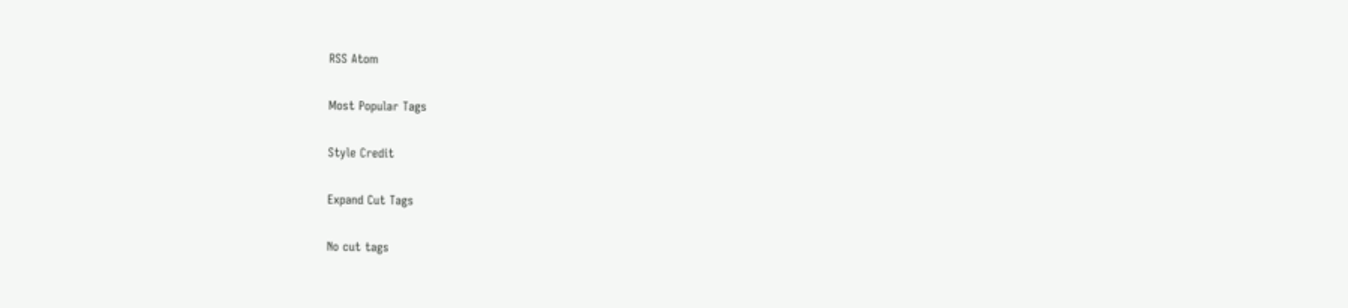RSS Atom

Most Popular Tags

Style Credit

Expand Cut Tags

No cut tags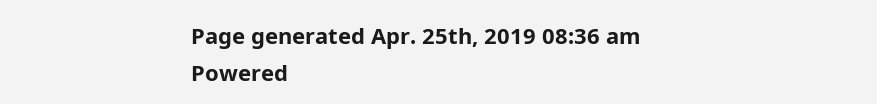Page generated Apr. 25th, 2019 08:36 am
Powered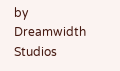by Dreamwidth Studios